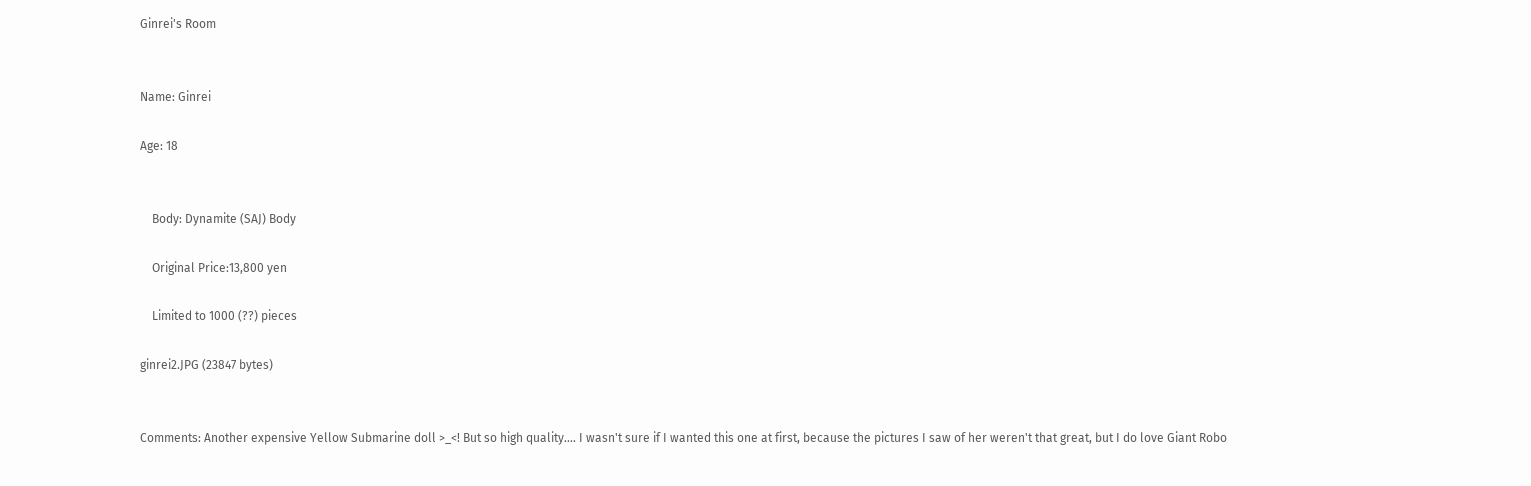Ginrei's Room


Name: Ginrei

Age: 18


    Body: Dynamite (SAJ) Body

    Original Price:13,800 yen

    Limited to 1000 (??) pieces

ginrei2.JPG (23847 bytes)


Comments: Another expensive Yellow Submarine doll >_<! But so high quality.... I wasn't sure if I wanted this one at first, because the pictures I saw of her weren't that great, but I do love Giant Robo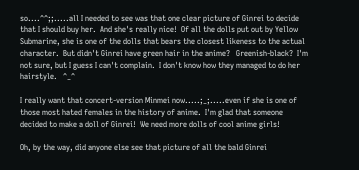so....^^;;.....all I needed to see was that one clear picture of Ginrei to decide that I should buy her.  And she's really nice!  Of all the dolls put out by Yellow Submarine, she is one of the dolls that bears the closest likeness to the actual character.  But didn't Ginrei have green hair in the anime?   Greenish-black?  I'm not sure, but I guess I can't complain.  I don't know how they managed to do her hairstyle.   ^_^

I really want that concert-version Minmei now.....;_;.....even if she is one of those most hated females in the history of anime.  I'm glad that someone decided to make a doll of Ginrei!  We need more dolls of cool anime girls!

Oh, by the way, did anyone else see that picture of all the bald Ginrei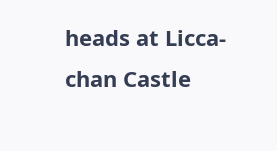heads at Licca-chan Castle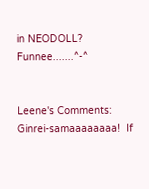in NEODOLL? Funnee.......^-^


Leene's Comments:  Ginrei-samaaaaaaaa!  If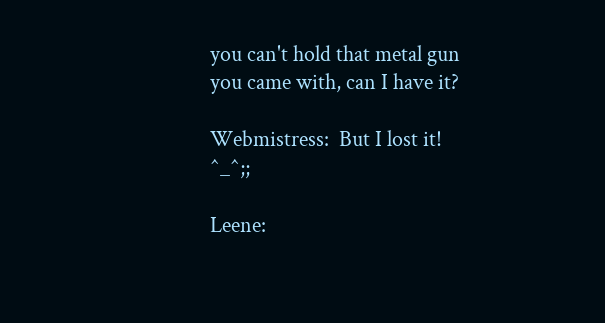you can't hold that metal gun you came with, can I have it?

Webmistress:  But I lost it! ^_^;;

Leene: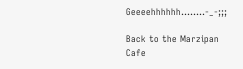Geeeehhhhhh........-_-;;;

Back to the Marzipan Cafe